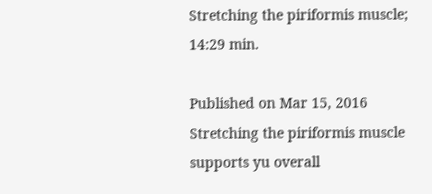Stretching the piriformis muscle; 14:29 min.

Published on Mar 15, 2016
Stretching the piriformis muscle supports yu overall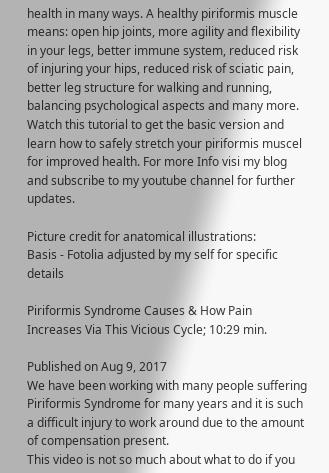health in many ways. A healthy piriformis muscle means: open hip joints, more agility and flexibility in your legs, better immune system, reduced risk of injuring your hips, reduced risk of sciatic pain, better leg structure for walking and running, balancing psychological aspects and many more. Watch this tutorial to get the basic version and learn how to safely stretch your piriformis muscel for improved health. For more Info visi my blog and subscribe to my youtube channel for further updates.

Picture credit for anatomical illustrations:
Basis - Fotolia adjusted by my self for specific details

Piriformis Syndrome Causes & How Pain Increases Via This Vicious Cycle; 10:29 min.

Published on Aug 9, 2017
We have been working with many people suffering Piriformis Syndrome for many years and it is such a difficult injury to work around due to the amount of compensation present.
This video is not so much about what to do if you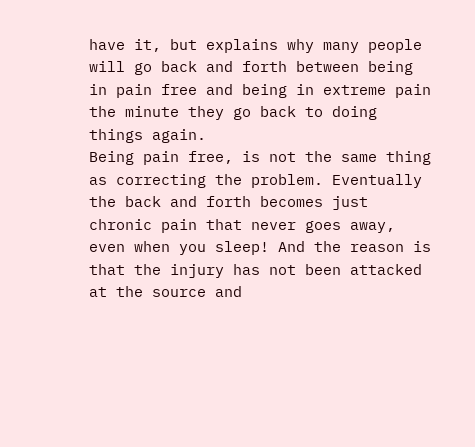have it, but explains why many people will go back and forth between being in pain free and being in extreme pain the minute they go back to doing things again.
Being pain free, is not the same thing as correcting the problem. Eventually the back and forth becomes just chronic pain that never goes away, even when you sleep! And the reason is that the injury has not been attacked at the source and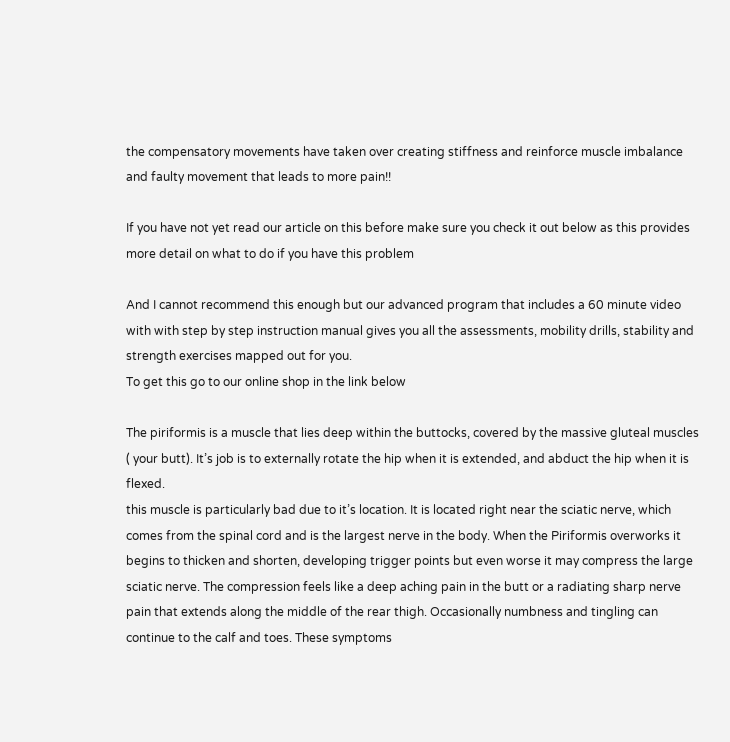the compensatory movements have taken over creating stiffness and reinforce muscle imbalance and faulty movement that leads to more pain!!

If you have not yet read our article on this before make sure you check it out below as this provides more detail on what to do if you have this problem

And I cannot recommend this enough but our advanced program that includes a 60 minute video with with step by step instruction manual gives you all the assessments, mobility drills, stability and strength exercises mapped out for you.
To get this go to our online shop in the link below

The piriformis is a muscle that lies deep within the buttocks, covered by the massive gluteal muscles ( your butt). It’s job is to externally rotate the hip when it is extended, and abduct the hip when it is flexed.
this muscle is particularly bad due to it’s location. It is located right near the sciatic nerve, which comes from the spinal cord and is the largest nerve in the body. When the Piriformis overworks it begins to thicken and shorten, developing trigger points but even worse it may compress the large sciatic nerve. The compression feels like a deep aching pain in the butt or a radiating sharp nerve pain that extends along the middle of the rear thigh. Occasionally numbness and tingling can continue to the calf and toes. These symptoms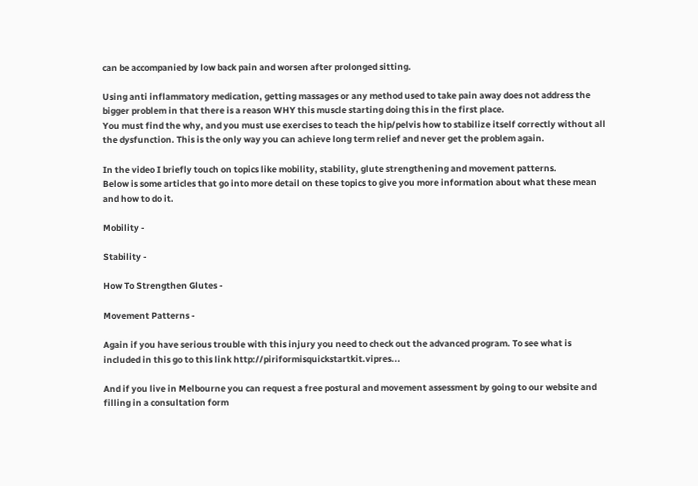can be accompanied by low back pain and worsen after prolonged sitting.

Using anti inflammatory medication, getting massages or any method used to take pain away does not address the bigger problem in that there is a reason WHY this muscle starting doing this in the first place.
You must find the why, and you must use exercises to teach the hip/pelvis how to stabilize itself correctly without all the dysfunction. This is the only way you can achieve long term relief and never get the problem again.

In the video I briefly touch on topics like mobility, stability, glute strengthening and movement patterns.
Below is some articles that go into more detail on these topics to give you more information about what these mean and how to do it.

Mobility -

Stability -

How To Strengthen Glutes -

Movement Patterns -

Again if you have serious trouble with this injury you need to check out the advanced program. To see what is included in this go to this link http://piriformisquickstartkit.vipres...

And if you live in Melbourne you can request a free postural and movement assessment by going to our website and filling in a consultation form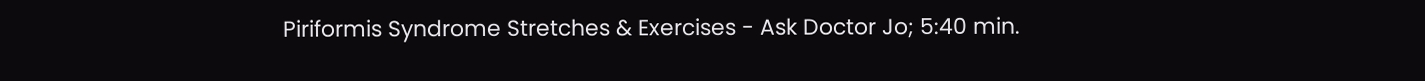Piriformis Syndrome Stretches & Exercises - Ask Doctor Jo; 5:40 min.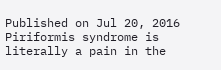Published on Jul 20, 2016
Piriformis syndrome is literally a pain in the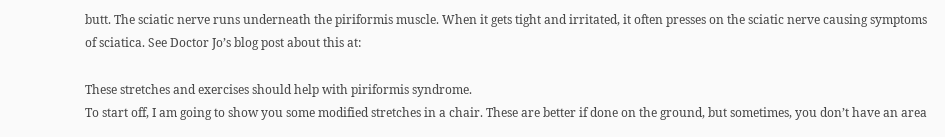butt. The sciatic nerve runs underneath the piriformis muscle. When it gets tight and irritated, it often presses on the sciatic nerve causing symptoms of sciatica. See Doctor Jo’s blog post about this at:

These stretches and exercises should help with piriformis syndrome.
To start off, I am going to show you some modified stretches in a chair. These are better if done on the ground, but sometimes, you don’t have an area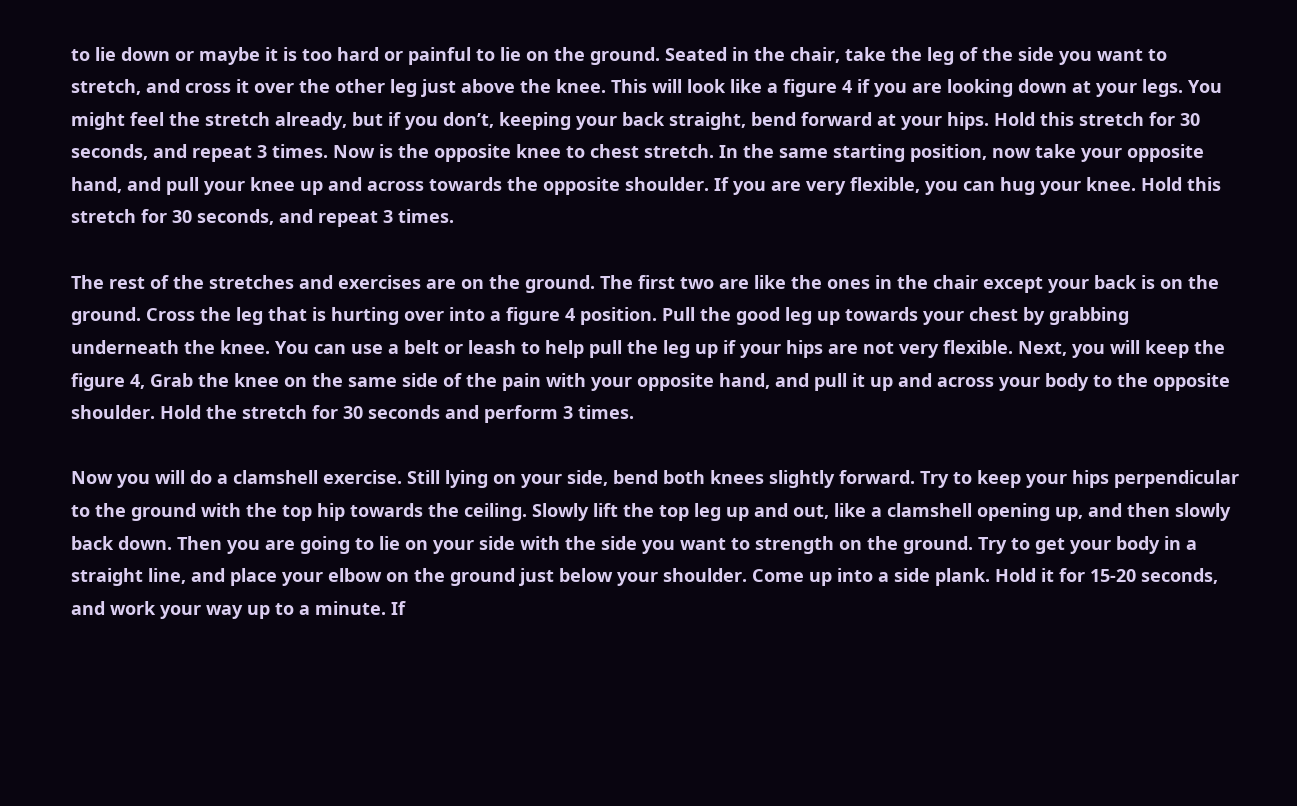to lie down or maybe it is too hard or painful to lie on the ground. Seated in the chair, take the leg of the side you want to stretch, and cross it over the other leg just above the knee. This will look like a figure 4 if you are looking down at your legs. You might feel the stretch already, but if you don’t, keeping your back straight, bend forward at your hips. Hold this stretch for 30 seconds, and repeat 3 times. Now is the opposite knee to chest stretch. In the same starting position, now take your opposite hand, and pull your knee up and across towards the opposite shoulder. If you are very flexible, you can hug your knee. Hold this stretch for 30 seconds, and repeat 3 times.

The rest of the stretches and exercises are on the ground. The first two are like the ones in the chair except your back is on the ground. Cross the leg that is hurting over into a figure 4 position. Pull the good leg up towards your chest by grabbing underneath the knee. You can use a belt or leash to help pull the leg up if your hips are not very flexible. Next, you will keep the figure 4, Grab the knee on the same side of the pain with your opposite hand, and pull it up and across your body to the opposite shoulder. Hold the stretch for 30 seconds and perform 3 times.

Now you will do a clamshell exercise. Still lying on your side, bend both knees slightly forward. Try to keep your hips perpendicular to the ground with the top hip towards the ceiling. Slowly lift the top leg up and out, like a clamshell opening up, and then slowly back down. Then you are going to lie on your side with the side you want to strength on the ground. Try to get your body in a straight line, and place your elbow on the ground just below your shoulder. Come up into a side plank. Hold it for 15-20 seconds, and work your way up to a minute. If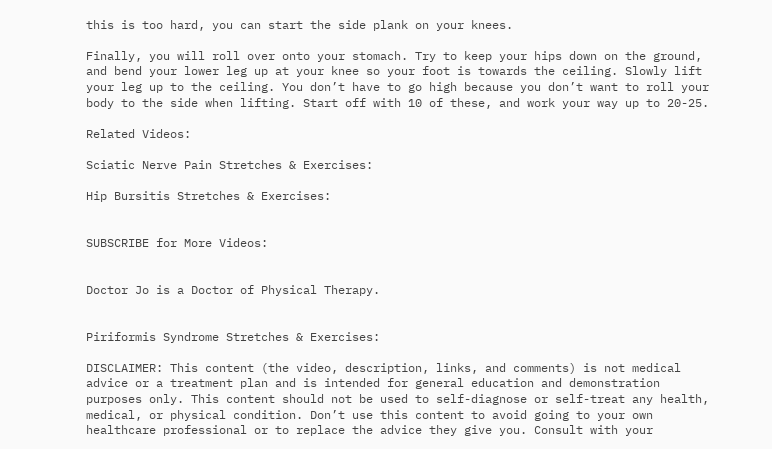this is too hard, you can start the side plank on your knees.

Finally, you will roll over onto your stomach. Try to keep your hips down on the ground, and bend your lower leg up at your knee so your foot is towards the ceiling. Slowly lift your leg up to the ceiling. You don’t have to go high because you don’t want to roll your body to the side when lifting. Start off with 10 of these, and work your way up to 20-25.

Related Videos:

Sciatic Nerve Pain Stretches & Exercises:

Hip Bursitis Stretches & Exercises:


SUBSCRIBE for More Videos:


Doctor Jo is a Doctor of Physical Therapy.


Piriformis Syndrome Stretches & Exercises:

DISCLAIMER: This content (the video, description, links, and comments) is not medical advice or a treatment plan and is intended for general education and demonstration purposes only. This content should not be used to self-diagnose or self-treat any health, medical, or physical condition. Don’t use this content to avoid going to your own healthcare professional or to replace the advice they give you. Consult with your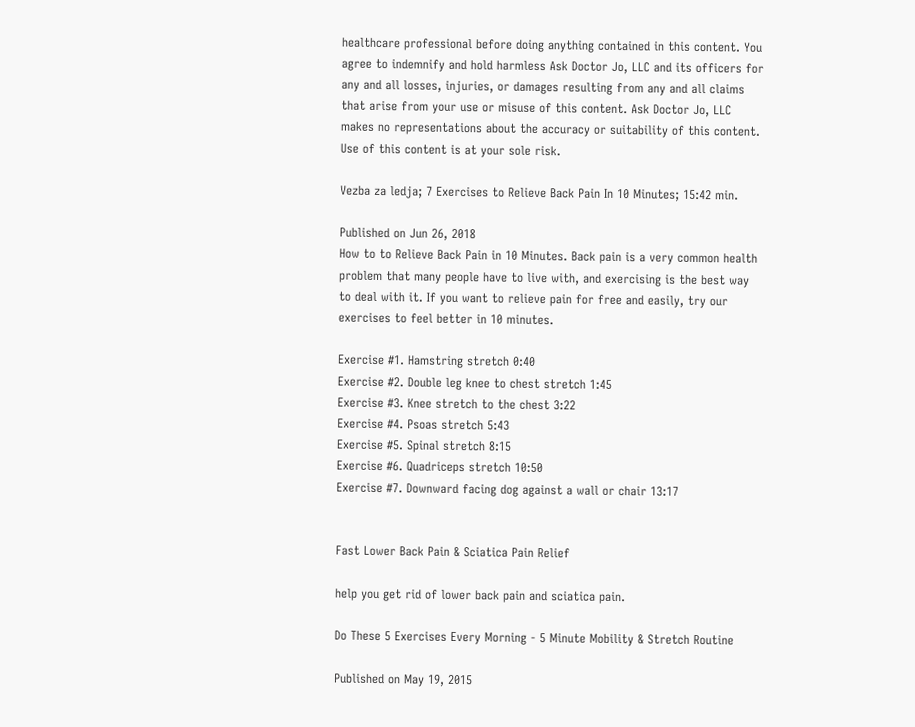healthcare professional before doing anything contained in this content. You agree to indemnify and hold harmless Ask Doctor Jo, LLC and its officers for any and all losses, injuries, or damages resulting from any and all claims that arise from your use or misuse of this content. Ask Doctor Jo, LLC makes no representations about the accuracy or suitability of this content. Use of this content is at your sole risk.

Vezba za ledja; 7 Exercises to Relieve Back Pain In 10 Minutes; 15:42 min.

Published on Jun 26, 2018
How to to Relieve Back Pain in 10 Minutes. Back pain is a very common health problem that many people have to live with, and exercising is the best way to deal with it. If you want to relieve pain for free and easily, try our exercises to feel better in 10 minutes.

Exercise #1. Hamstring stretch 0:40
Exercise #2. Double leg knee to chest stretch 1:45
Exercise #3. Knee stretch to the chest 3:22
Exercise #4. Psoas stretch 5:43
Exercise #5. Spinal stretch 8:15
Exercise #6. Quadriceps stretch 10:50
Exercise #7. Downward facing dog against a wall or chair 13:17


Fast Lower Back Pain & Sciatica Pain Relief

help you get rid of lower back pain and sciatica pain.

Do These 5 Exercises Every Morning - 5 Minute Mobility & Stretch Routine

Published on May 19, 2015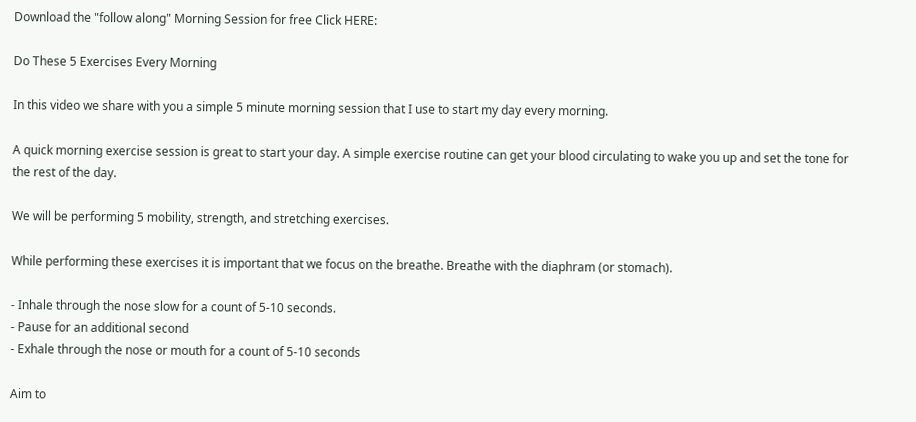Download the "follow along" Morning Session for free Click HERE:

Do These 5 Exercises Every Morning

In this video we share with you a simple 5 minute morning session that I use to start my day every morning.

A quick morning exercise session is great to start your day. A simple exercise routine can get your blood circulating to wake you up and set the tone for the rest of the day.

We will be performing 5 mobility, strength, and stretching exercises.

While performing these exercises it is important that we focus on the breathe. Breathe with the diaphram (or stomach).

- Inhale through the nose slow for a count of 5-10 seconds.
- Pause for an additional second
- Exhale through the nose or mouth for a count of 5-10 seconds

Aim to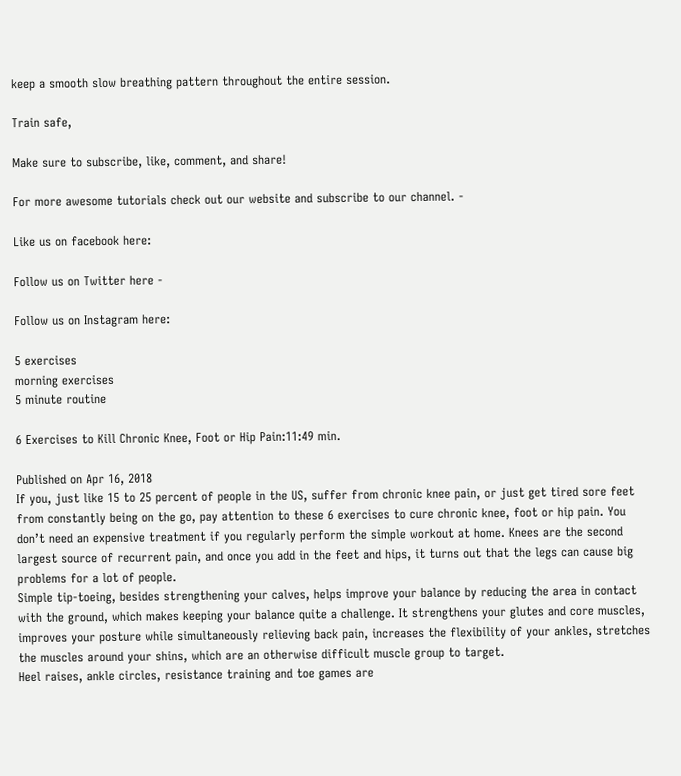keep a smooth slow breathing pattern throughout the entire session.

Train safe,

Make sure to subscribe, like, comment, and share!

For more awesome tutorials check out our website and subscribe to our channel. -

Like us on facebook here:

Follow us on Twitter here -

Follow us on Instagram here:

5 exercises
morning exercises
5 minute routine

6 Exercises to Kill Chronic Knee, Foot or Hip Pain:11:49 min.

Published on Apr 16, 2018
If you, just like 15 to 25 percent of people in the US, suffer from chronic knee pain, or just get tired sore feet from constantly being on the go, pay attention to these 6 exercises to cure chronic knee, foot or hip pain. You don’t need an expensive treatment if you regularly perform the simple workout at home. Knees are the second largest source of recurrent pain, and once you add in the feet and hips, it turns out that the legs can cause big problems for a lot of people.
Simple tip-toeing, besides strengthening your calves, helps improve your balance by reducing the area in contact with the ground, which makes keeping your balance quite a challenge. It strengthens your glutes and core muscles, improves your posture while simultaneously relieving back pain, increases the flexibility of your ankles, stretches the muscles around your shins, which are an otherwise difficult muscle group to target.
Heel raises, ankle circles, resistance training and toe games are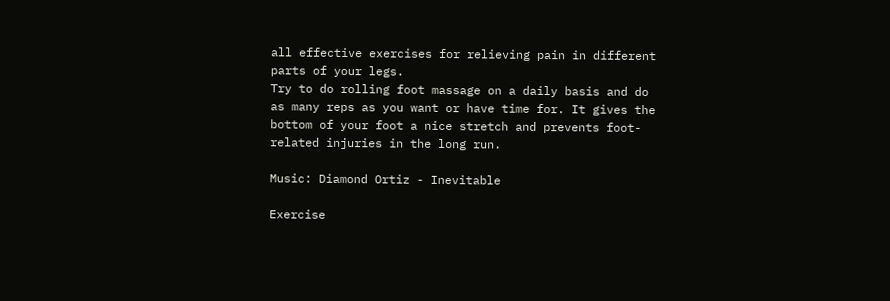all effective exercises for relieving pain in different parts of your legs.
Try to do rolling foot massage on a daily basis and do as many reps as you want or have time for. It gives the bottom of your foot a nice stretch and prevents foot-related injuries in the long run.

Music: Diamond Ortiz - Inevitable

Exercise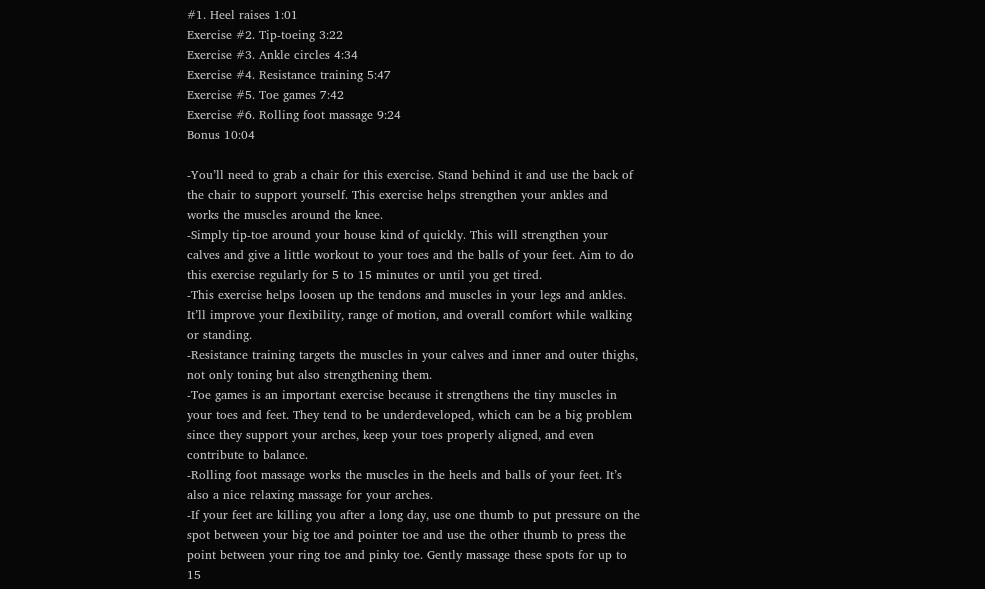#1. Heel raises 1:01
Exercise #2. Tip-toeing 3:22
Exercise #3. Ankle circles 4:34
Exercise #4. Resistance training 5:47
Exercise #5. Toe games 7:42
Exercise #6. Rolling foot massage 9:24
Bonus 10:04

-You’ll need to grab a chair for this exercise. Stand behind it and use the back of the chair to support yourself. This exercise helps strengthen your ankles and works the muscles around the knee.
-Simply tip-toe around your house kind of quickly. This will strengthen your calves and give a little workout to your toes and the balls of your feet. Aim to do this exercise regularly for 5 to 15 minutes or until you get tired.
-This exercise helps loosen up the tendons and muscles in your legs and ankles. It’ll improve your flexibility, range of motion, and overall comfort while walking or standing.
-Resistance training targets the muscles in your calves and inner and outer thighs, not only toning but also strengthening them.
-Toe games is an important exercise because it strengthens the tiny muscles in your toes and feet. They tend to be underdeveloped, which can be a big problem since they support your arches, keep your toes properly aligned, and even contribute to balance.
-Rolling foot massage works the muscles in the heels and balls of your feet. It’s also a nice relaxing massage for your arches.
-If your feet are killing you after a long day, use one thumb to put pressure on the spot between your big toe and pointer toe and use the other thumb to press the point between your ring toe and pinky toe. Gently massage these spots for up to 15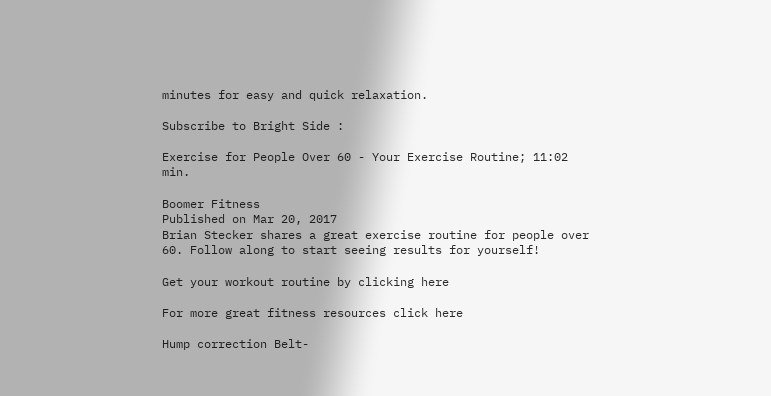minutes for easy and quick relaxation.

Subscribe to Bright Side :

Exercise for People Over 60 - Your Exercise Routine; 11:02 min.

Boomer Fitness
Published on Mar 20, 2017
Brian Stecker shares a great exercise routine for people over 60. Follow along to start seeing results for yourself!

Get your workout routine by clicking here

For more great fitness resources click here

Hump correction Belt-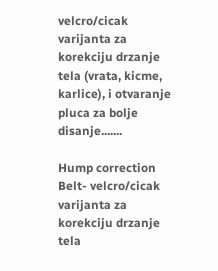velcro/cicak varijanta za korekciju drzanje tela (vrata, kicme, karlice), i otvaranje pluca za bolje disanje.......

Hump correction Belt- velcro/cicak varijanta za korekciju drzanje tela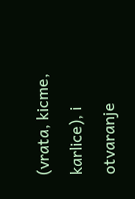(vrata, kicme, karlice), i otvaranje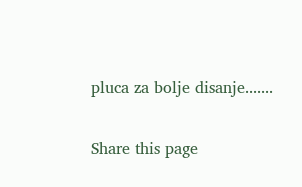pluca za bolje disanje.......

Share this page